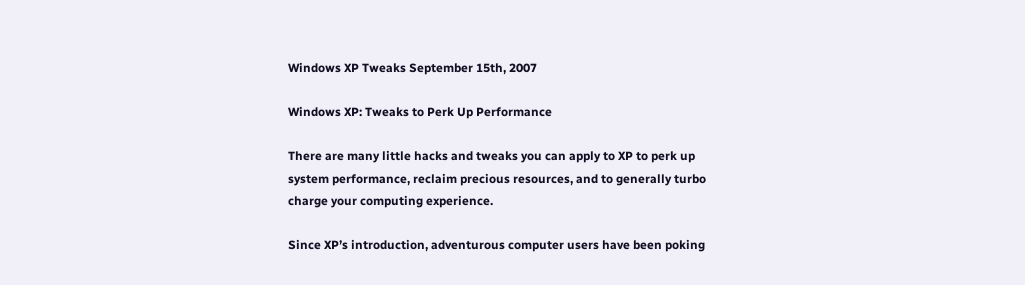Windows XP Tweaks September 15th, 2007

Windows XP: Tweaks to Perk Up Performance

There are many little hacks and tweaks you can apply to XP to perk up system performance, reclaim precious resources, and to generally turbo charge your computing experience.

Since XP’s introduction, adventurous computer users have been poking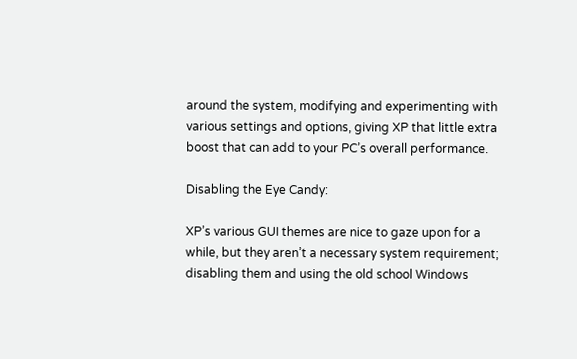around the system, modifying and experimenting with various settings and options, giving XP that little extra boost that can add to your PC’s overall performance.

Disabling the Eye Candy:

XP’s various GUI themes are nice to gaze upon for a while, but they aren’t a necessary system requirement; disabling them and using the old school Windows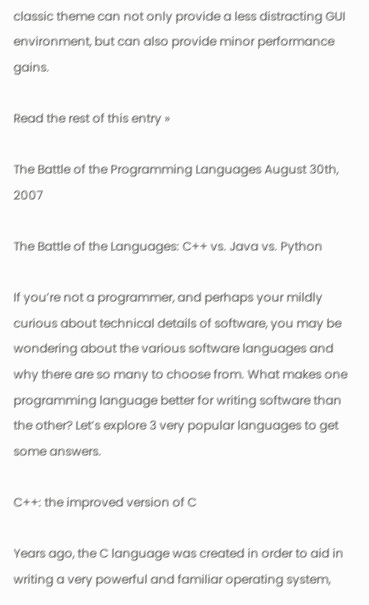classic theme can not only provide a less distracting GUI environment, but can also provide minor performance gains.

Read the rest of this entry »

The Battle of the Programming Languages August 30th, 2007

The Battle of the Languages: C++ vs. Java vs. Python

If you’re not a programmer, and perhaps your mildly curious about technical details of software, you may be wondering about the various software languages and why there are so many to choose from. What makes one programming language better for writing software than the other? Let’s explore 3 very popular languages to get some answers.

C++: the improved version of C

Years ago, the C language was created in order to aid in writing a very powerful and familiar operating system,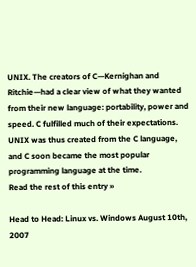UNIX. The creators of C—Kernighan and Ritchie—had a clear view of what they wanted from their new language: portability, power and speed. C fulfilled much of their expectations. UNIX was thus created from the C language, and C soon became the most popular programming language at the time.
Read the rest of this entry »

Head to Head: Linux vs. Windows August 10th, 2007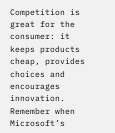Competition is great for the consumer: it keeps products cheap, provides choices and encourages innovation. Remember when Microsoft’s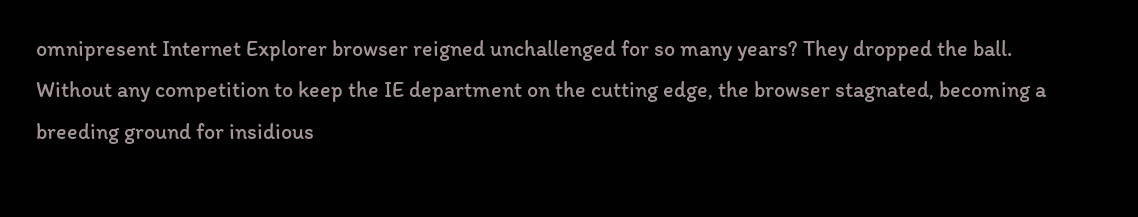omnipresent Internet Explorer browser reigned unchallenged for so many years? They dropped the ball. Without any competition to keep the IE department on the cutting edge, the browser stagnated, becoming a breeding ground for insidious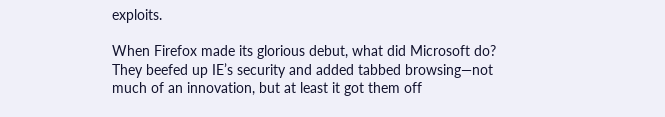exploits.

When Firefox made its glorious debut, what did Microsoft do? They beefed up IE’s security and added tabbed browsing—not much of an innovation, but at least it got them off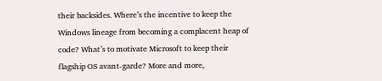their backsides. Where’s the incentive to keep the Windows lineage from becoming a complacent heap of code? What’s to motivate Microsoft to keep their flagship OS avant-garde? More and more,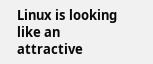Linux is looking like an attractive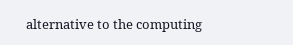alternative to the computing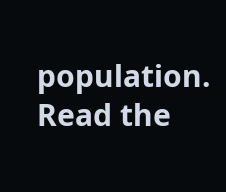population.
Read the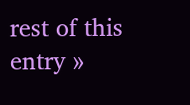rest of this entry »